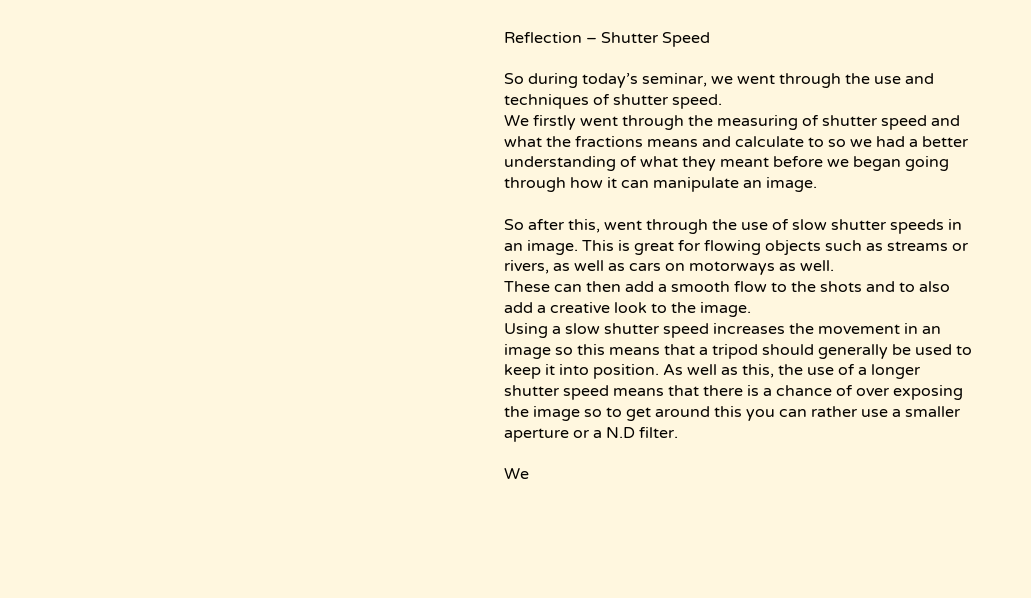Reflection – Shutter Speed

So during today’s seminar, we went through the use and techniques of shutter speed.
We firstly went through the measuring of shutter speed and what the fractions means and calculate to so we had a better understanding of what they meant before we began going through how it can manipulate an image.

So after this, went through the use of slow shutter speeds in an image. This is great for flowing objects such as streams or rivers, as well as cars on motorways as well.
These can then add a smooth flow to the shots and to also add a creative look to the image.
Using a slow shutter speed increases the movement in an image so this means that a tripod should generally be used to keep it into position. As well as this, the use of a longer shutter speed means that there is a chance of over exposing the image so to get around this you can rather use a smaller aperture or a N.D filter.

We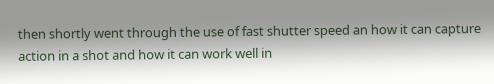then shortly went through the use of fast shutter speed an how it can capture action in a shot and how it can work well in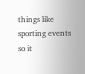things like sporting events so it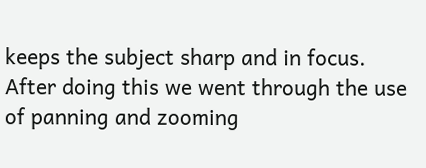keeps the subject sharp and in focus.
After doing this we went through the use of panning and zooming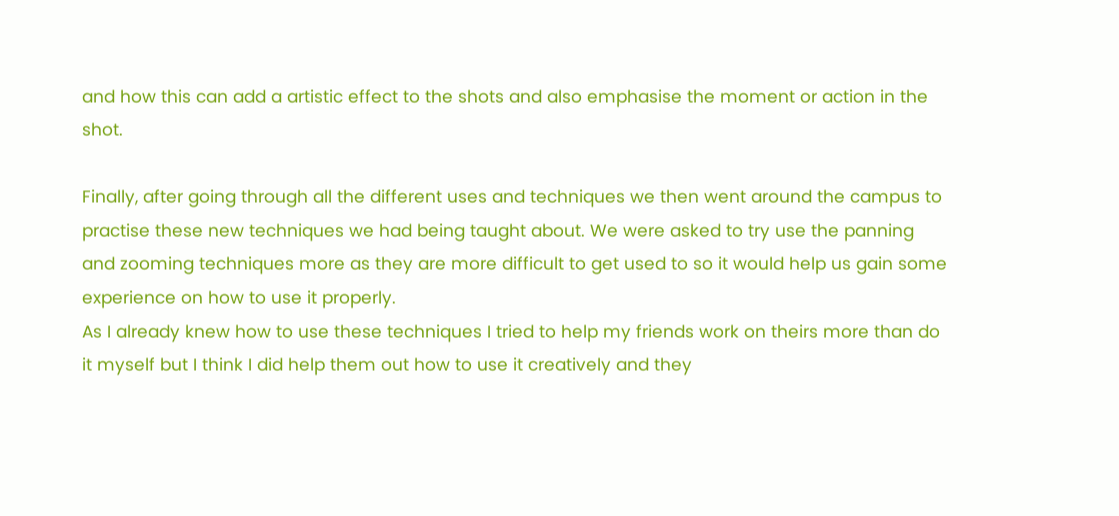and how this can add a artistic effect to the shots and also emphasise the moment or action in the shot.

Finally, after going through all the different uses and techniques we then went around the campus to practise these new techniques we had being taught about. We were asked to try use the panning and zooming techniques more as they are more difficult to get used to so it would help us gain some experience on how to use it properly.
As I already knew how to use these techniques I tried to help my friends work on theirs more than do it myself but I think I did help them out how to use it creatively and they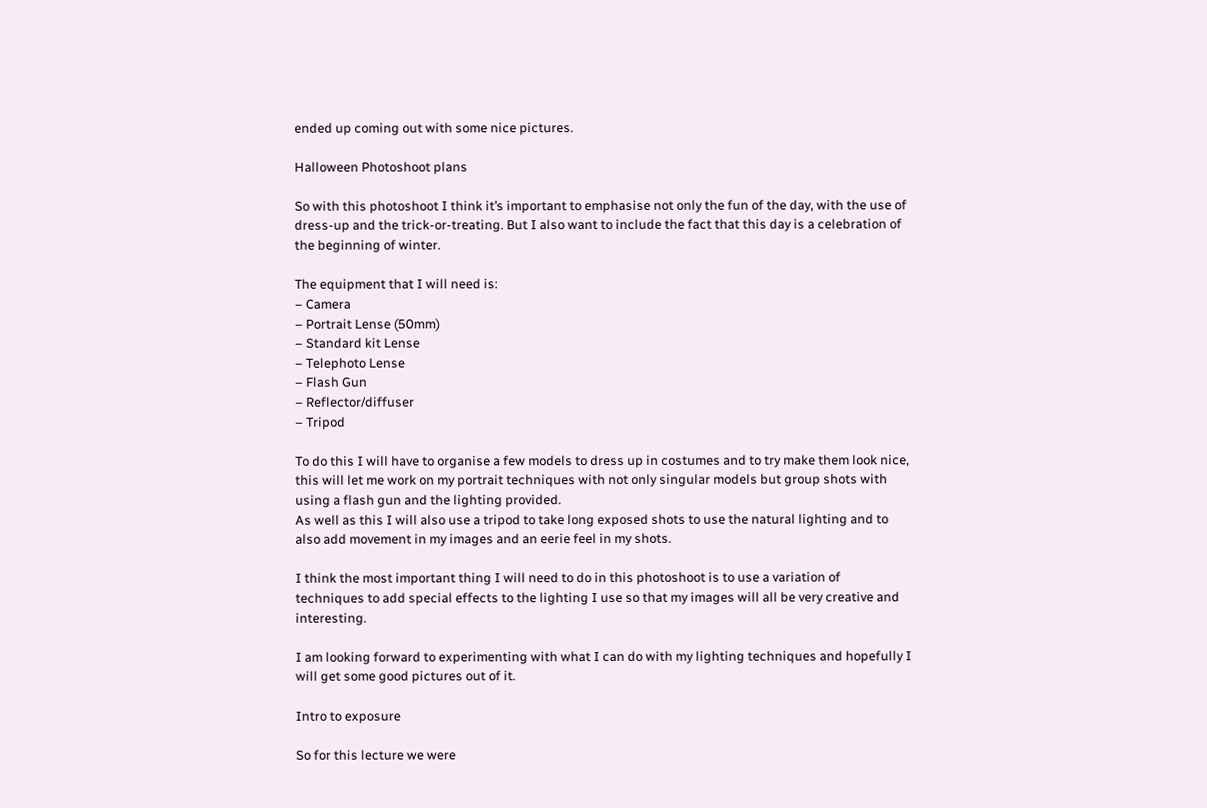ended up coming out with some nice pictures.

Halloween Photoshoot plans

So with this photoshoot I think it’s important to emphasise not only the fun of the day, with the use of dress-up and the trick-or-treating. But I also want to include the fact that this day is a celebration of the beginning of winter.

The equipment that I will need is:
– Camera
– Portrait Lense (50mm)
– Standard kit Lense
– Telephoto Lense
– Flash Gun
– Reflector/diffuser
– Tripod

To do this I will have to organise a few models to dress up in costumes and to try make them look nice, this will let me work on my portrait techniques with not only singular models but group shots with using a flash gun and the lighting provided.
As well as this I will also use a tripod to take long exposed shots to use the natural lighting and to also add movement in my images and an eerie feel in my shots.

I think the most important thing I will need to do in this photoshoot is to use a variation of techniques to add special effects to the lighting I use so that my images will all be very creative and interesting.

I am looking forward to experimenting with what I can do with my lighting techniques and hopefully I will get some good pictures out of it.

Intro to exposure

So for this lecture we were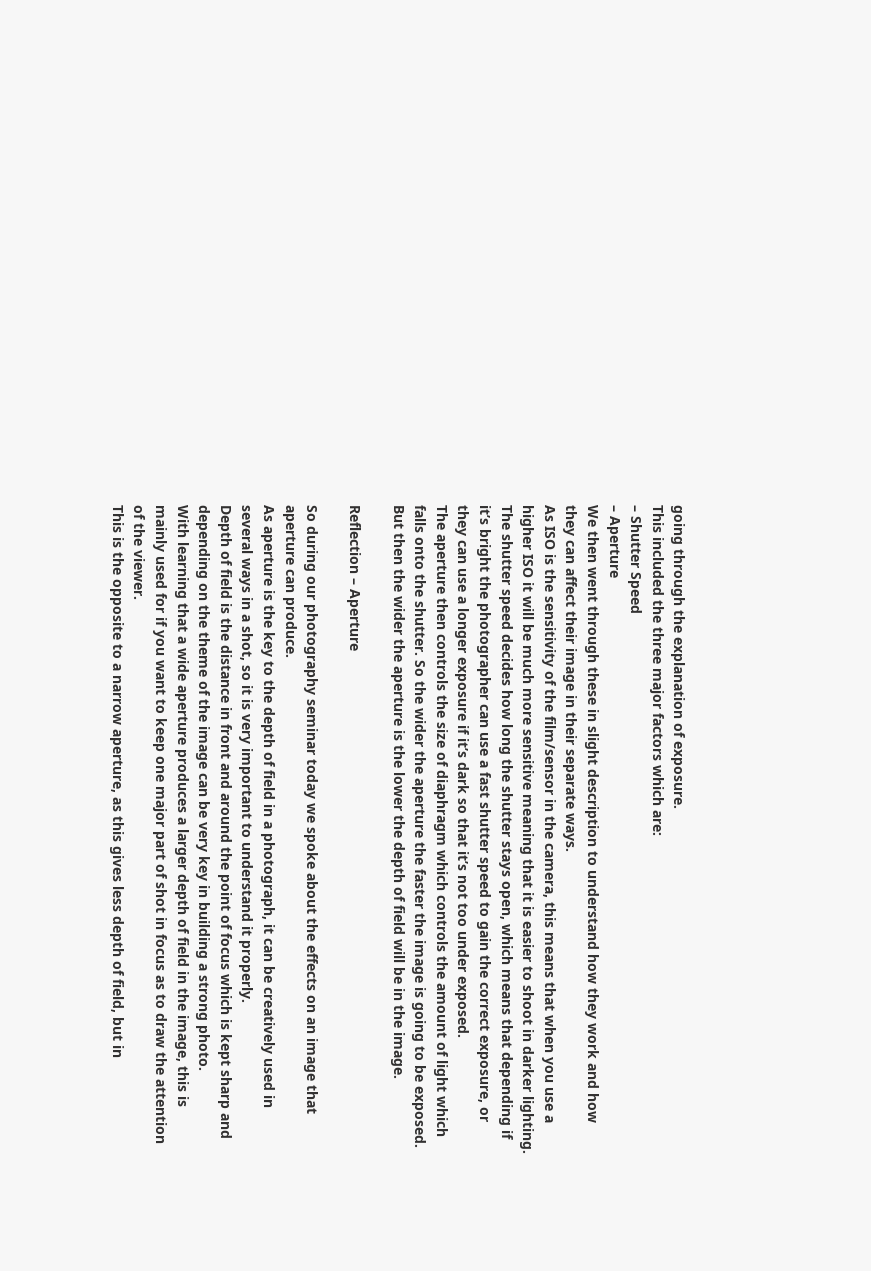going through the explanation of exposure.
This included the three major factors which are:
– Shutter Speed
– Aperture
We then went through these in slight description to understand how they work and how they can affect their image in their separate ways.
As ISO is the sensitivity of the film/sensor in the camera, this means that when you use a higher ISO it will be much more sensitive meaning that it is easier to shoot in darker lighting.
The shutter speed decides how long the shutter stays open, which means that depending if it’s bright the photographer can use a fast shutter speed to gain the correct exposure, or they can use a longer exposure if it’s dark so that it’s not too under exposed.
The aperture then controls the size of diaphragm which controls the amount of light which falls onto the shutter. So the wider the aperture the faster the image is going to be exposed. But then the wider the aperture is the lower the depth of field will be in the image.

Reflection – Aperture

So during our photography seminar today we spoke about the effects on an image that aperture can produce.
As aperture is the key to the depth of field in a photograph, it can be creatively used in several ways in a shot, so it is very important to understand it properly.
Depth of field is the distance in front and around the point of focus which is kept sharp and depending on the theme of the image can be very key in building a strong photo.
With learning that a wide aperture produces a larger depth of field in the image, this is mainly used for if you want to keep one major part of shot in focus as to draw the attention of the viewer.
This is the opposite to a narrow aperture, as this gives less depth of field, but in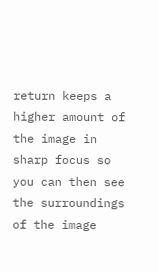return keeps a higher amount of the image in sharp focus so you can then see the surroundings of the image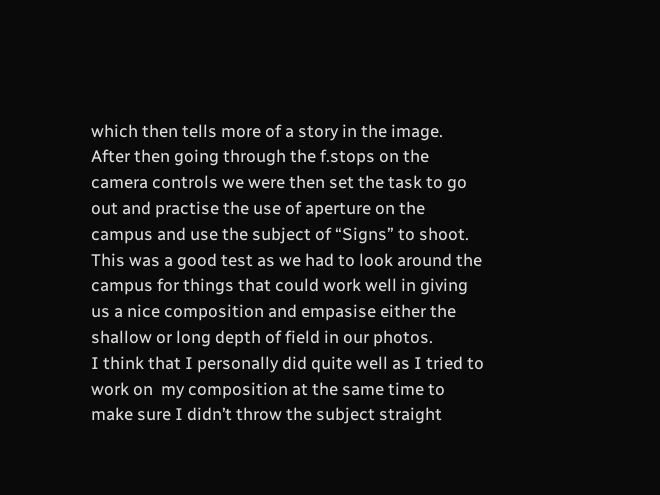which then tells more of a story in the image.
After then going through the f.stops on the camera controls we were then set the task to go out and practise the use of aperture on the campus and use the subject of “Signs” to shoot.
This was a good test as we had to look around the campus for things that could work well in giving us a nice composition and empasise either the shallow or long depth of field in our photos.
I think that I personally did quite well as I tried to work on  my composition at the same time to make sure I didn’t throw the subject straight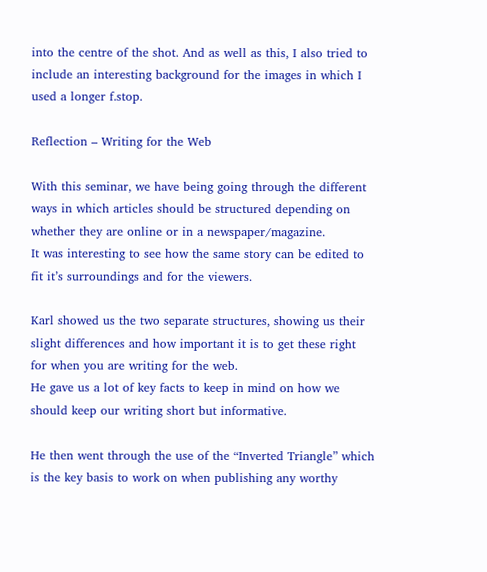into the centre of the shot. And as well as this, I also tried to include an interesting background for the images in which I used a longer f.stop.

Reflection – Writing for the Web

With this seminar, we have being going through the different ways in which articles should be structured depending on whether they are online or in a newspaper/magazine.
It was interesting to see how the same story can be edited to fit it’s surroundings and for the viewers.

Karl showed us the two separate structures, showing us their slight differences and how important it is to get these right for when you are writing for the web.
He gave us a lot of key facts to keep in mind on how we should keep our writing short but informative.

He then went through the use of the “Inverted Triangle” which is the key basis to work on when publishing any worthy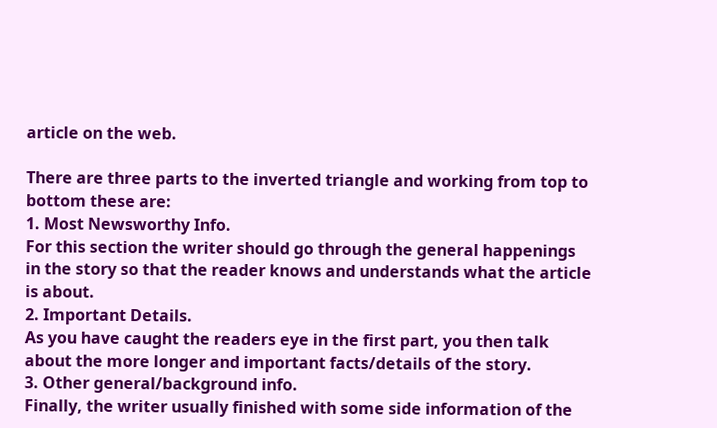article on the web.

There are three parts to the inverted triangle and working from top to bottom these are:
1. Most Newsworthy Info.
For this section the writer should go through the general happenings in the story so that the reader knows and understands what the article is about.
2. Important Details.
As you have caught the readers eye in the first part, you then talk about the more longer and important facts/details of the story.
3. Other general/background info.
Finally, the writer usually finished with some side information of the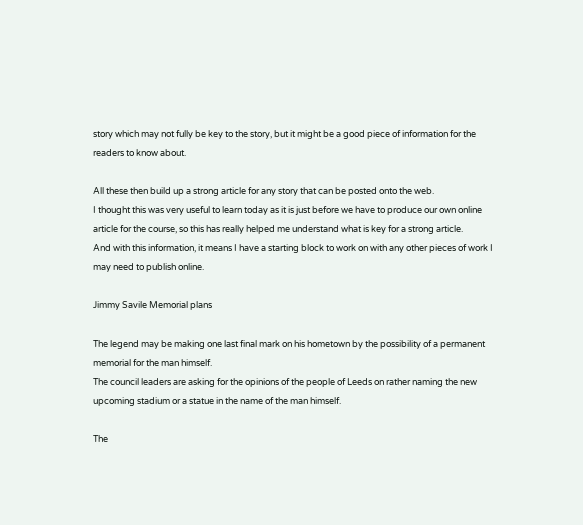story which may not fully be key to the story, but it might be a good piece of information for the readers to know about.

All these then build up a strong article for any story that can be posted onto the web.
I thought this was very useful to learn today as it is just before we have to produce our own online article for the course, so this has really helped me understand what is key for a strong article.
And with this information, it means I have a starting block to work on with any other pieces of work I may need to publish online.

Jimmy Savile Memorial plans

The legend may be making one last final mark on his hometown by the possibility of a permanent memorial for the man himself.
The council leaders are asking for the opinions of the people of Leeds on rather naming the new upcoming stadium or a statue in the name of the man himself.

The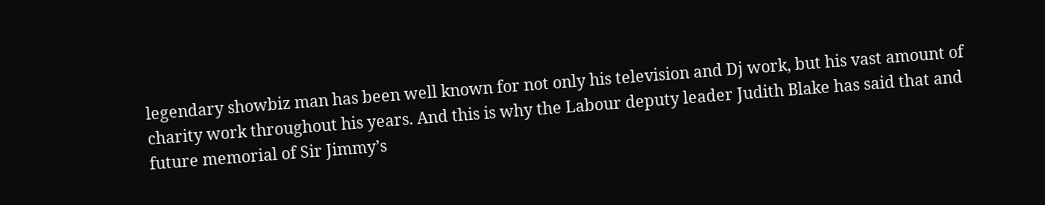legendary showbiz man has been well known for not only his television and Dj work, but his vast amount of charity work throughout his years. And this is why the Labour deputy leader Judith Blake has said that and future memorial of Sir Jimmy’s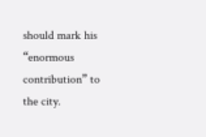should mark his “enormous contribution” to the city.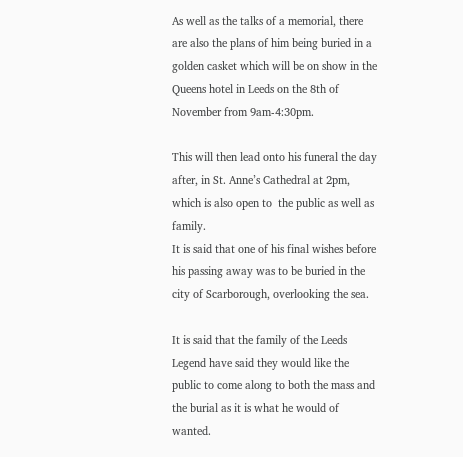As well as the talks of a memorial, there are also the plans of him being buried in a golden casket which will be on show in the Queens hotel in Leeds on the 8th of November from 9am-4:30pm.

This will then lead onto his funeral the day after, in St. Anne’s Cathedral at 2pm, which is also open to  the public as well as family.
It is said that one of his final wishes before his passing away was to be buried in the city of Scarborough, overlooking the sea.

It is said that the family of the Leeds Legend have said they would like the public to come along to both the mass and the burial as it is what he would of wanted.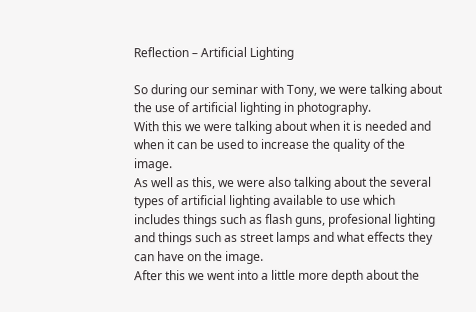Reflection – Artificial Lighting

So during our seminar with Tony, we were talking about the use of artificial lighting in photography.
With this we were talking about when it is needed and when it can be used to increase the quality of the image.
As well as this, we were also talking about the several types of artificial lighting available to use which includes things such as flash guns, profesional lighting and things such as street lamps and what effects they can have on the image.
After this we went into a little more depth about the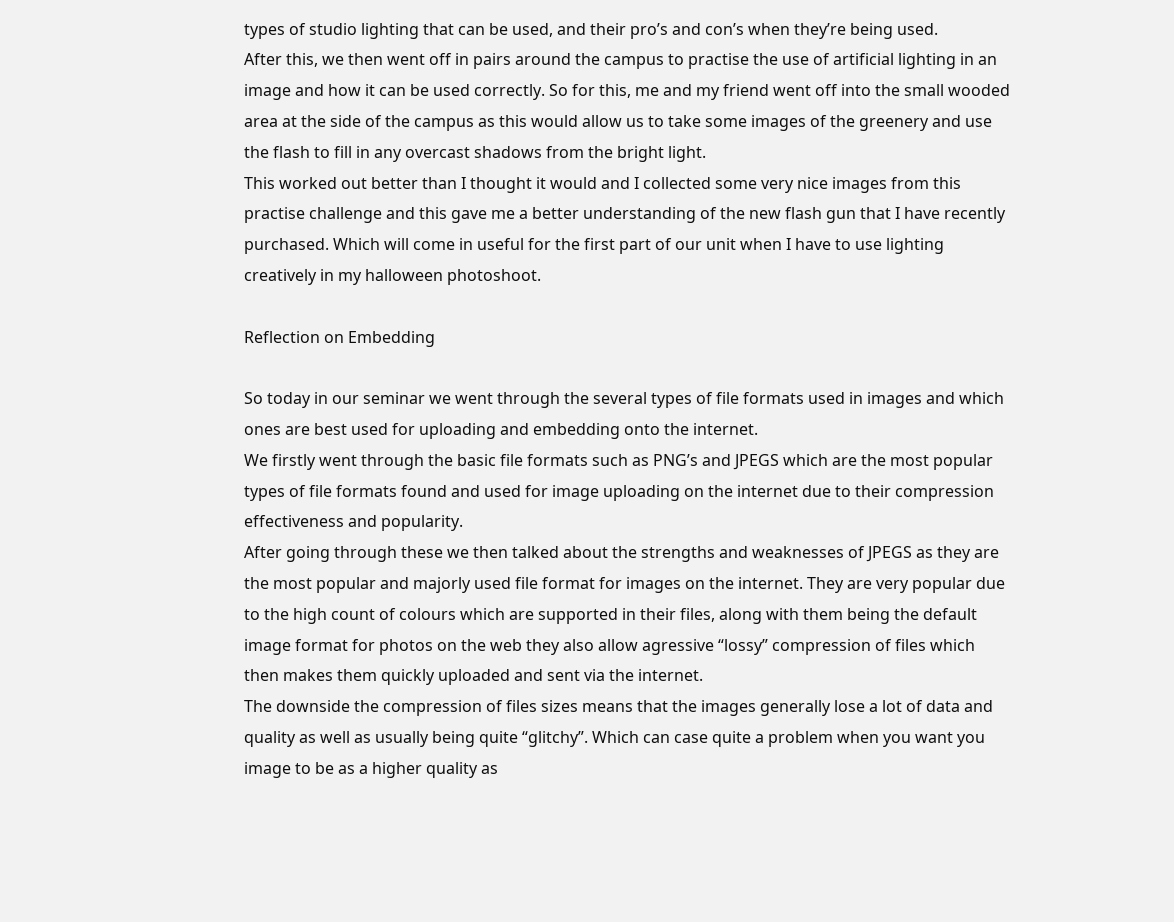types of studio lighting that can be used, and their pro’s and con’s when they’re being used.
After this, we then went off in pairs around the campus to practise the use of artificial lighting in an image and how it can be used correctly. So for this, me and my friend went off into the small wooded area at the side of the campus as this would allow us to take some images of the greenery and use the flash to fill in any overcast shadows from the bright light.
This worked out better than I thought it would and I collected some very nice images from this practise challenge and this gave me a better understanding of the new flash gun that I have recently purchased. Which will come in useful for the first part of our unit when I have to use lighting creatively in my halloween photoshoot.

Reflection on Embedding

So today in our seminar we went through the several types of file formats used in images and which ones are best used for uploading and embedding onto the internet.
We firstly went through the basic file formats such as PNG’s and JPEGS which are the most popular types of file formats found and used for image uploading on the internet due to their compression effectiveness and popularity.
After going through these we then talked about the strengths and weaknesses of JPEGS as they are the most popular and majorly used file format for images on the internet. They are very popular due to the high count of colours which are supported in their files, along with them being the default image format for photos on the web they also allow agressive “lossy” compression of files which then makes them quickly uploaded and sent via the internet.
The downside the compression of files sizes means that the images generally lose a lot of data and quality as well as usually being quite “glitchy”. Which can case quite a problem when you want you image to be as a higher quality as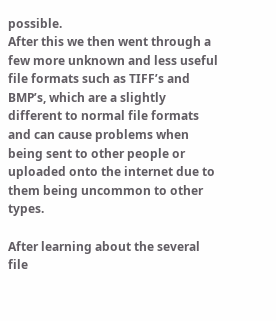possible.
After this we then went through a few more unknown and less useful file formats such as TIFF’s and BMP’s, which are a slightly different to normal file formats and can cause problems when being sent to other people or uploaded onto the internet due to them being uncommon to other types.

After learning about the several file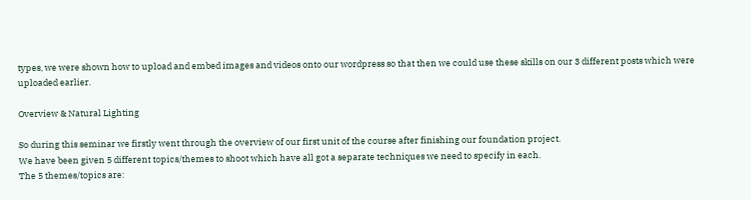types, we were shown how to upload and embed images and videos onto our wordpress so that then we could use these skills on our 3 different posts which were uploaded earlier.

Overview & Natural Lighting

So during this seminar we firstly went through the overview of our first unit of the course after finishing our foundation project.
We have been given 5 different topics/themes to shoot which have all got a separate techniques we need to specify in each.
The 5 themes/topics are: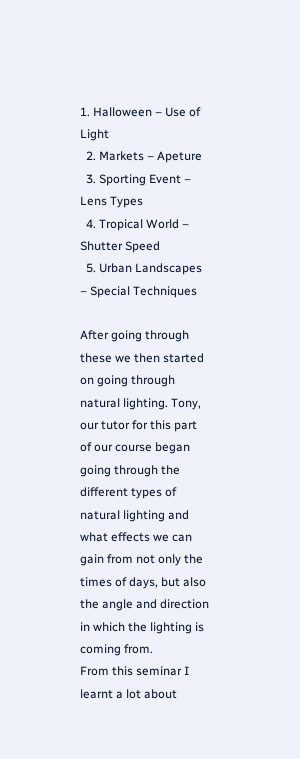1. Halloween – Use of Light
  2. Markets – Apeture
  3. Sporting Event – Lens Types
  4. Tropical World – Shutter Speed
  5. Urban Landscapes – Special Techniques

After going through these we then started on going through natural lighting. Tony, our tutor for this part of our course began going through the different types of natural lighting and what effects we can gain from not only the times of days, but also the angle and direction in which the lighting is coming from.
From this seminar I learnt a lot about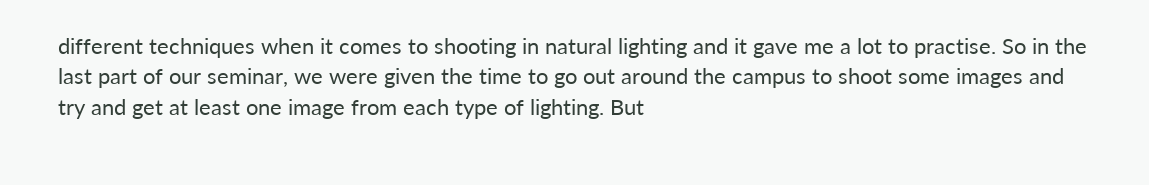different techniques when it comes to shooting in natural lighting and it gave me a lot to practise. So in the last part of our seminar, we were given the time to go out around the campus to shoot some images and try and get at least one image from each type of lighting. But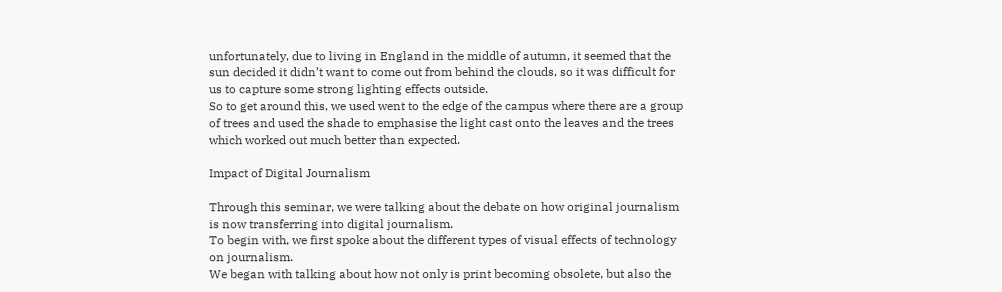unfortunately, due to living in England in the middle of autumn, it seemed that the sun decided it didn’t want to come out from behind the clouds, so it was difficult for us to capture some strong lighting effects outside.
So to get around this, we used went to the edge of the campus where there are a group of trees and used the shade to emphasise the light cast onto the leaves and the trees which worked out much better than expected.

Impact of Digital Journalism

Through this seminar, we were talking about the debate on how original journalism is now transferring into digital journalism.
To begin with, we first spoke about the different types of visual effects of technology on journalism.
We began with talking about how not only is print becoming obsolete, but also the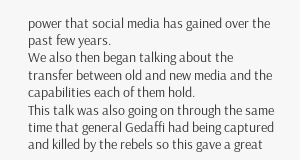power that social media has gained over the past few years.
We also then began talking about the transfer between old and new media and the capabilities each of them hold.
This talk was also going on through the same time that general Gedaffi had being captured and killed by the rebels so this gave a great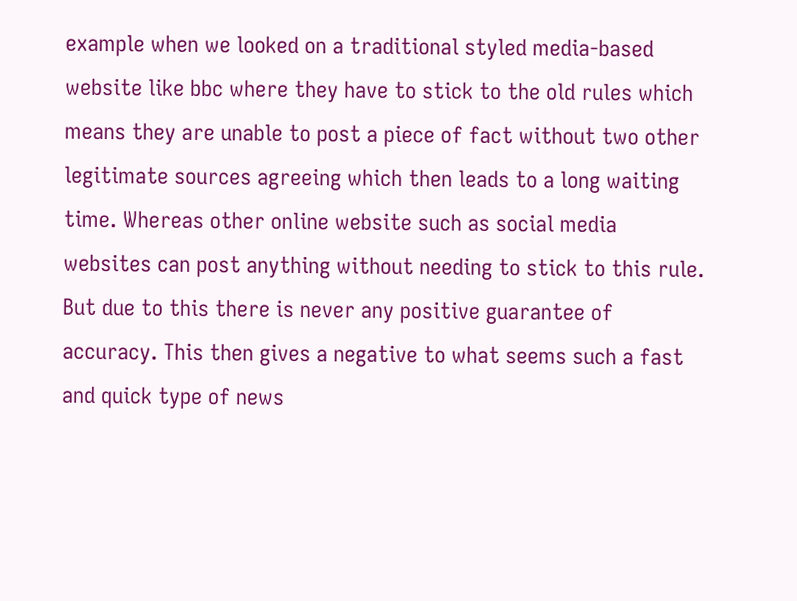example when we looked on a traditional styled media-based website like bbc where they have to stick to the old rules which means they are unable to post a piece of fact without two other legitimate sources agreeing which then leads to a long waiting time. Whereas other online website such as social media websites can post anything without needing to stick to this rule. But due to this there is never any positive guarantee of accuracy. This then gives a negative to what seems such a fast and quick type of news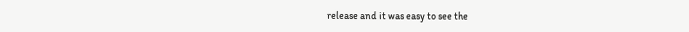release and it was easy to see the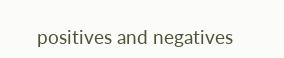positives and negatives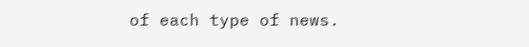of each type of news.